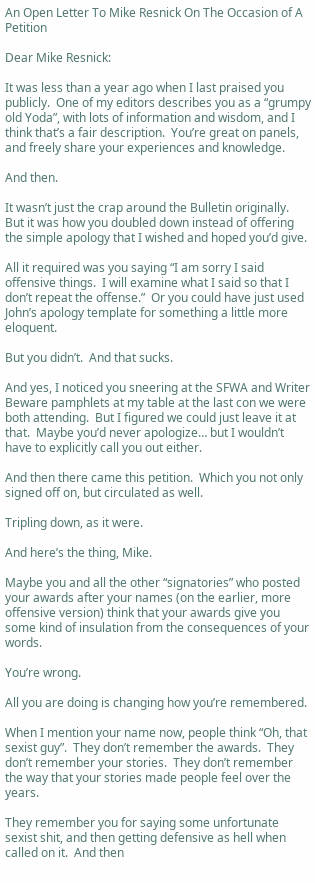An Open Letter To Mike Resnick On The Occasion of A Petition

Dear Mike Resnick:

It was less than a year ago when I last praised you publicly.  One of my editors describes you as a “grumpy old Yoda”, with lots of information and wisdom, and I think that’s a fair description.  You’re great on panels, and freely share your experiences and knowledge.

And then.

It wasn’t just the crap around the Bulletin originally.  But it was how you doubled down instead of offering the simple apology that I wished and hoped you’d give.

All it required was you saying “I am sorry I said offensive things.  I will examine what I said so that I don’t repeat the offense.”  Or you could have just used John’s apology template for something a little more eloquent.

But you didn’t.  And that sucks.

And yes, I noticed you sneering at the SFWA and Writer Beware pamphlets at my table at the last con we were both attending.  But I figured we could just leave it at that.  Maybe you’d never apologize… but I wouldn’t have to explicitly call you out either.

And then there came this petition.  Which you not only signed off on, but circulated as well.

Tripling down, as it were.

And here’s the thing, Mike.

Maybe you and all the other “signatories” who posted your awards after your names (on the earlier, more offensive version) think that your awards give you some kind of insulation from the consequences of your words.

You’re wrong.

All you are doing is changing how you’re remembered.

When I mention your name now, people think “Oh, that sexist guy”.  They don’t remember the awards.  They don’t remember your stories.  They don’t remember the way that your stories made people feel over the years.

They remember you for saying some unfortunate sexist shit, and then getting defensive as hell when called on it.  And then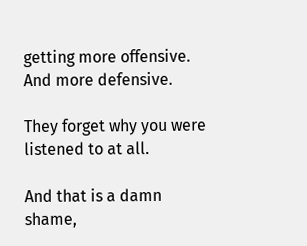getting more offensive.  And more defensive.

They forget why you were listened to at all.

And that is a damn shame,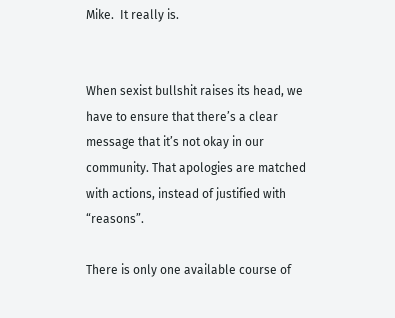Mike.  It really is.


When sexist bullshit raises its head, we have to ensure that there’s a clear message that it’s not okay in our community. That apologies are matched with actions, instead of justified with “reasons”.

There is only one available course of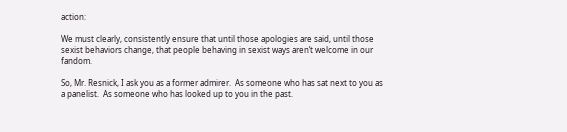action:

We must clearly, consistently ensure that until those apologies are said, until those sexist behaviors change, that people behaving in sexist ways aren’t welcome in our fandom.

So, Mr. Resnick, I ask you as a former admirer.  As someone who has sat next to you as a panelist.  As someone who has looked up to you in the past.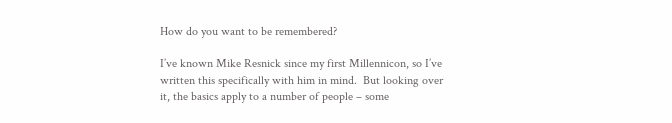How do you want to be remembered?

I’ve known Mike Resnick since my first Millennicon, so I’ve written this specifically with him in mind.  But looking over it, the basics apply to a number of people – some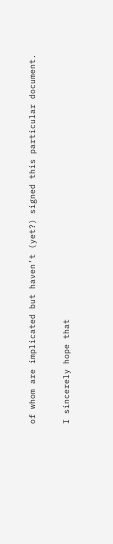of whom are implicated but haven’t (yet?) signed this particular document.

I sincerely hope that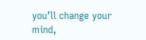you’ll change your mind,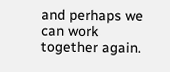and perhaps we can work together again.